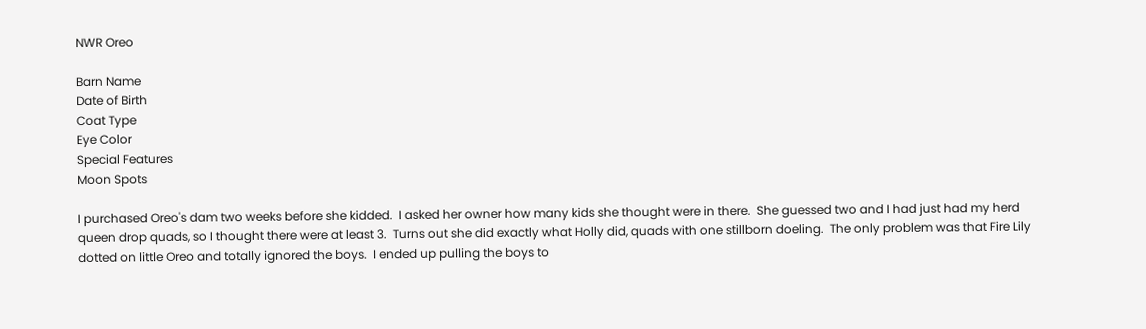NWR Oreo

Barn Name
Date of Birth
Coat Type
Eye Color
Special Features
Moon Spots

I purchased Oreo's dam two weeks before she kidded.  I asked her owner how many kids she thought were in there.  She guessed two and I had just had my herd queen drop quads, so I thought there were at least 3.  Turns out she did exactly what Holly did, quads with one stillborn doeling.  The only problem was that Fire Lily dotted on little Oreo and totally ignored the boys.  I ended up pulling the boys to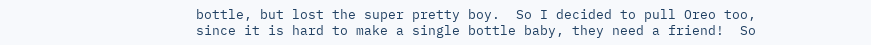bottle, but lost the super pretty boy.  So I decided to pull Oreo too, since it is hard to make a single bottle baby, they need a friend!  So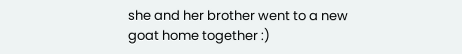she and her brother went to a new goat home together :)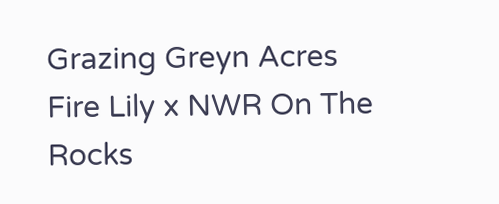Grazing Greyn Acres Fire Lily x NWR On The Rocks